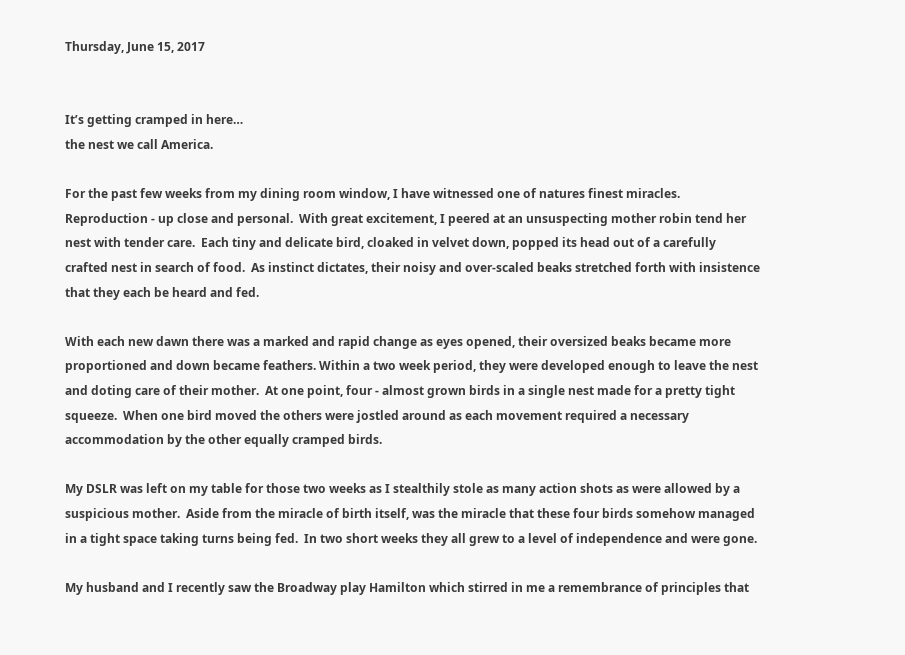Thursday, June 15, 2017


It’s getting cramped in here…
the nest we call America.

For the past few weeks from my dining room window, I have witnessed one of natures finest miracles.  Reproduction - up close and personal.  With great excitement, I peered at an unsuspecting mother robin tend her nest with tender care.  Each tiny and delicate bird, cloaked in velvet down, popped its head out of a carefully crafted nest in search of food.  As instinct dictates, their noisy and over-scaled beaks stretched forth with insistence that they each be heard and fed.

With each new dawn there was a marked and rapid change as eyes opened, their oversized beaks became more proportioned and down became feathers. Within a two week period, they were developed enough to leave the nest and doting care of their mother.  At one point, four - almost grown birds in a single nest made for a pretty tight squeeze.  When one bird moved the others were jostled around as each movement required a necessary accommodation by the other equally cramped birds.

My DSLR was left on my table for those two weeks as I stealthily stole as many action shots as were allowed by a suspicious mother.  Aside from the miracle of birth itself, was the miracle that these four birds somehow managed in a tight space taking turns being fed.  In two short weeks they all grew to a level of independence and were gone.

My husband and I recently saw the Broadway play Hamilton which stirred in me a remembrance of principles that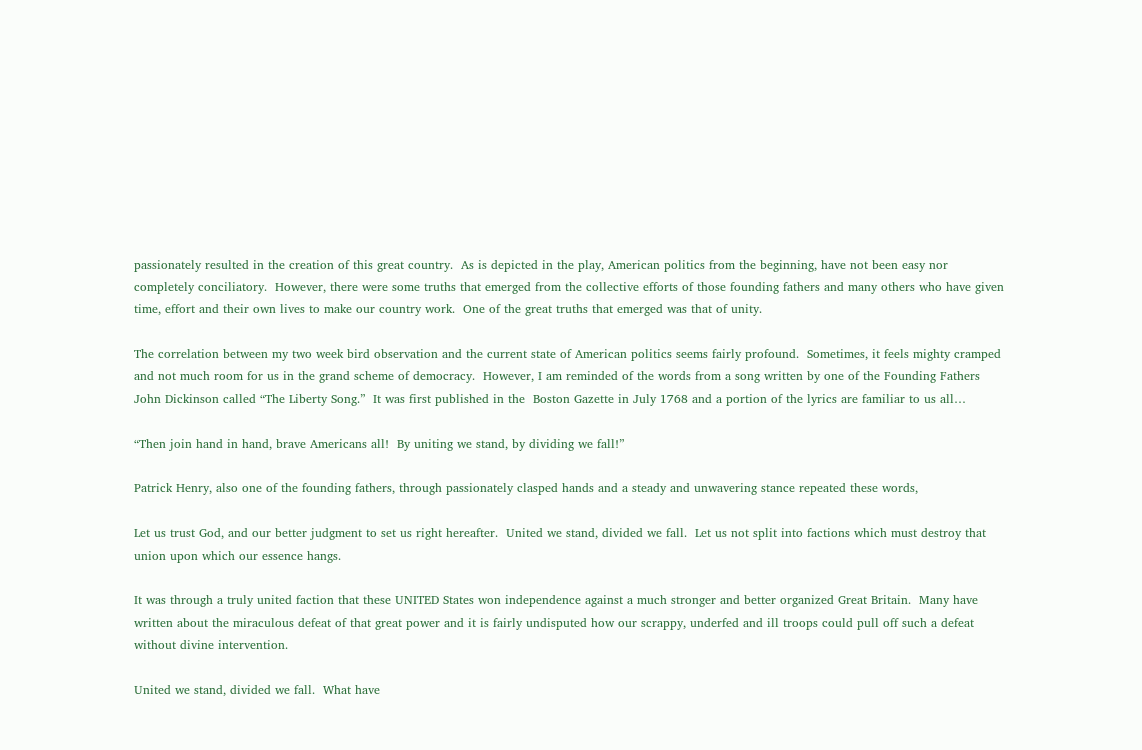passionately resulted in the creation of this great country.  As is depicted in the play, American politics from the beginning, have not been easy nor completely conciliatory.  However, there were some truths that emerged from the collective efforts of those founding fathers and many others who have given time, effort and their own lives to make our country work.  One of the great truths that emerged was that of unity.

The correlation between my two week bird observation and the current state of American politics seems fairly profound.  Sometimes, it feels mighty cramped and not much room for us in the grand scheme of democracy.  However, I am reminded of the words from a song written by one of the Founding Fathers John Dickinson called “The Liberty Song.”  It was first published in the  Boston Gazette in July 1768 and a portion of the lyrics are familiar to us all…

“Then join hand in hand, brave Americans all!  By uniting we stand, by dividing we fall!”

Patrick Henry, also one of the founding fathers, through passionately clasped hands and a steady and unwavering stance repeated these words,

Let us trust God, and our better judgment to set us right hereafter.  United we stand, divided we fall.  Let us not split into factions which must destroy that union upon which our essence hangs.

It was through a truly united faction that these UNITED States won independence against a much stronger and better organized Great Britain.  Many have written about the miraculous defeat of that great power and it is fairly undisputed how our scrappy, underfed and ill troops could pull off such a defeat without divine intervention.

United we stand, divided we fall.  What have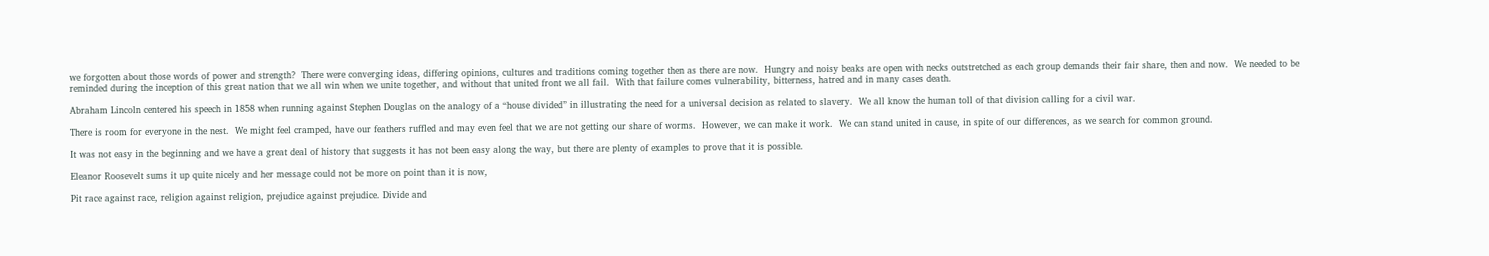we forgotten about those words of power and strength?  There were converging ideas, differing opinions, cultures and traditions coming together then as there are now.  Hungry and noisy beaks are open with necks outstretched as each group demands their fair share, then and now.  We needed to be reminded during the inception of this great nation that we all win when we unite together, and without that united front we all fail.  With that failure comes vulnerability, bitterness, hatred and in many cases death.

Abraham Lincoln centered his speech in 1858 when running against Stephen Douglas on the analogy of a “house divided” in illustrating the need for a universal decision as related to slavery.  We all know the human toll of that division calling for a civil war.

There is room for everyone in the nest.  We might feel cramped, have our feathers ruffled and may even feel that we are not getting our share of worms.  However, we can make it work.  We can stand united in cause, in spite of our differences, as we search for common ground.

It was not easy in the beginning and we have a great deal of history that suggests it has not been easy along the way, but there are plenty of examples to prove that it is possible.

Eleanor Roosevelt sums it up quite nicely and her message could not be more on point than it is now,

Pit race against race, religion against religion, prejudice against prejudice. Divide and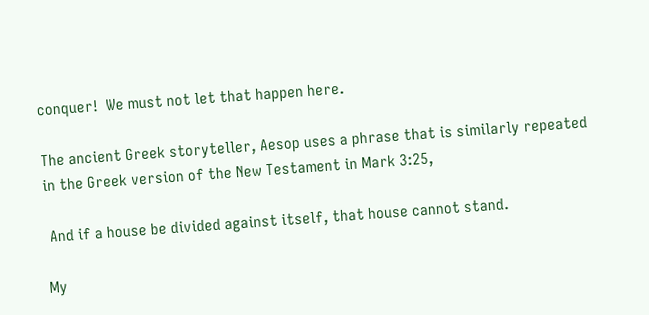conquer!  We must not let that happen here.

The ancient Greek storyteller, Aesop uses a phrase that is similarly repeated in the Greek version of the New Testament in Mark 3:25,

 And if a house be divided against itself, that house cannot stand.

My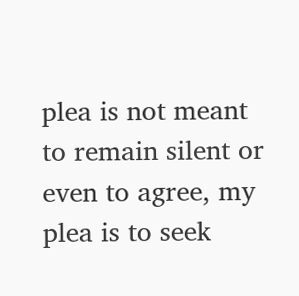plea is not meant to remain silent or even to agree, my plea is to seek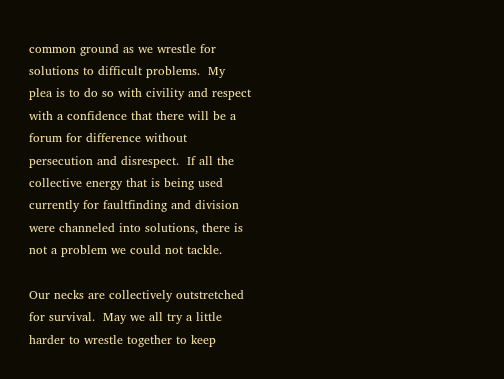common ground as we wrestle for solutions to difficult problems.  My plea is to do so with civility and respect with a confidence that there will be a forum for difference without persecution and disrespect.  If all the collective energy that is being used currently for faultfinding and division were channeled into solutions, there is not a problem we could not tackle.

Our necks are collectively outstretched for survival.  May we all try a little harder to wrestle together to keep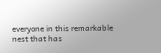everyone in this remarkable nest that has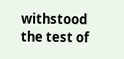withstood the test of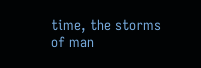time, the storms of man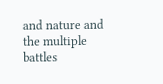and nature and the multiple battles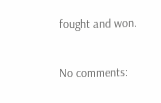fought and won.

No comments: